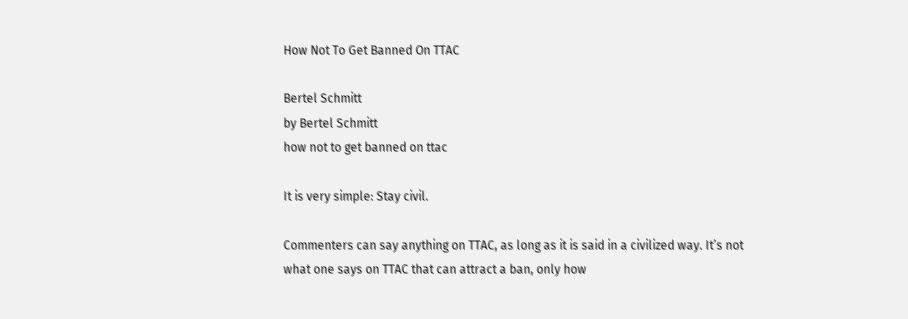How Not To Get Banned On TTAC

Bertel Schmitt
by Bertel Schmitt
how not to get banned on ttac

It is very simple: Stay civil.

Commenters can say anything on TTAC, as long as it is said in a civilized way. It’s not what one says on TTAC that can attract a ban, only how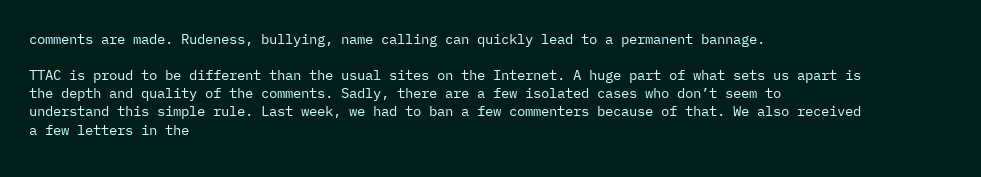comments are made. Rudeness, bullying, name calling can quickly lead to a permanent bannage.

TTAC is proud to be different than the usual sites on the Internet. A huge part of what sets us apart is the depth and quality of the comments. Sadly, there are a few isolated cases who don’t seem to understand this simple rule. Last week, we had to ban a few commenters because of that. We also received a few letters in the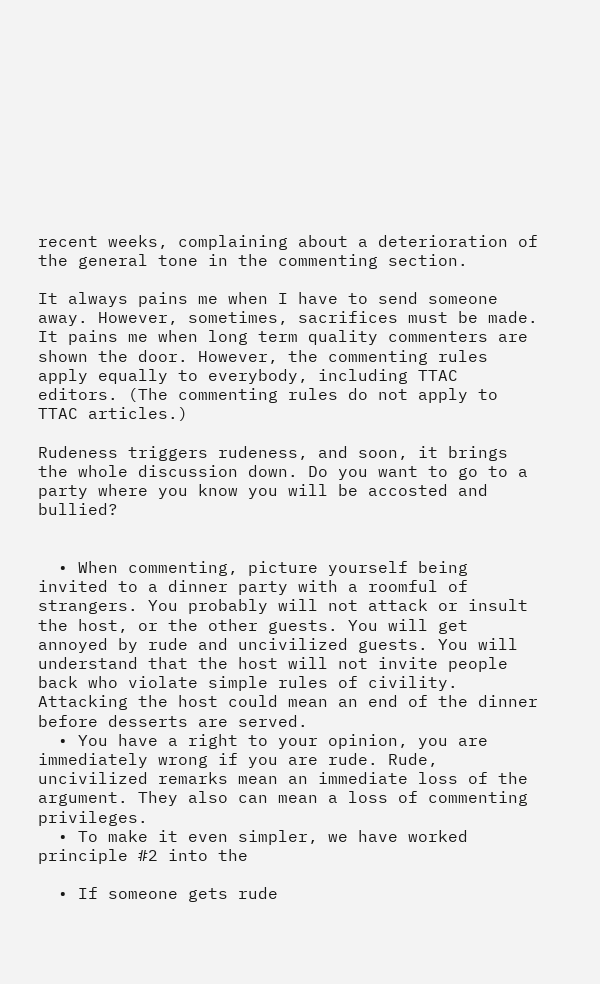recent weeks, complaining about a deterioration of the general tone in the commenting section.

It always pains me when I have to send someone away. However, sometimes, sacrifices must be made. It pains me when long term quality commenters are shown the door. However, the commenting rules apply equally to everybody, including TTAC editors. (The commenting rules do not apply to TTAC articles.)

Rudeness triggers rudeness, and soon, it brings the whole discussion down. Do you want to go to a party where you know you will be accosted and bullied?


  • When commenting, picture yourself being invited to a dinner party with a roomful of strangers. You probably will not attack or insult the host, or the other guests. You will get annoyed by rude and uncivilized guests. You will understand that the host will not invite people back who violate simple rules of civility. Attacking the host could mean an end of the dinner before desserts are served.
  • You have a right to your opinion, you are immediately wrong if you are rude. Rude, uncivilized remarks mean an immediate loss of the argument. They also can mean a loss of commenting privileges.
  • To make it even simpler, we have worked principle #2 into the

  • If someone gets rude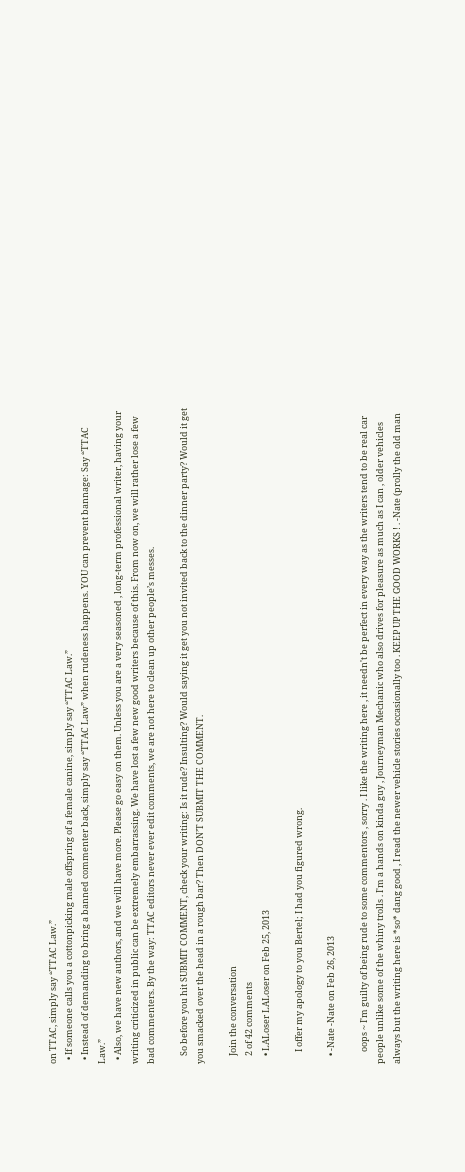on TTAC, simply say “TTAC Law.”
  • If someone calls you a cottonpicking male offspring of a female canine, simply say “TTAC Law.”
  • Instead of demanding to bring a banned commenter back, simply say “TTAC Law” when rudeness happens. YOU can prevent bannage: Say “TTAC Law.”
  • Also, we have new authors, and we will have more. Please go easy on them. Unless you are a very seasoned , long-term professional writer, having your writing criticized in public can be extremely embarrassing. We have lost a few new good writers because of this. From now on, we will rather lose a few bad commenters. By the way: TTAC editors never ever edit comments, we are not here to clean up other people’s messes.

    So before you hit SUBMIT COMMENT, check your writing: Is it rude? Insulting? Would saying it get you not invited back to the dinner party? Would it get you smacked over the head in a rough bar? Then DON’T SUBMIT THE COMMENT.

    Join the conversation
    2 of 42 comments
    • LALoser LALoser on Feb 25, 2013

      I offer my apology to you Bertel; I had you figured wrong.

    • -Nate -Nate on Feb 26, 2013

      oops ~ I'm guilty of being rude to some commentors , sorry . I like the writing here , it needn't be perfect in every way as the writers tend to be real car people unlike some of the whiny trolls . I'm a hands on kinda guy , Journeyman Mechanic who also drives for pleasure as much as I can , older vehicles always but the writing here is *so* dang good , I read the newer vehicle stories occasionally too . KEEP UP THE GOOD WORKS ! . -Nate (prolly the old man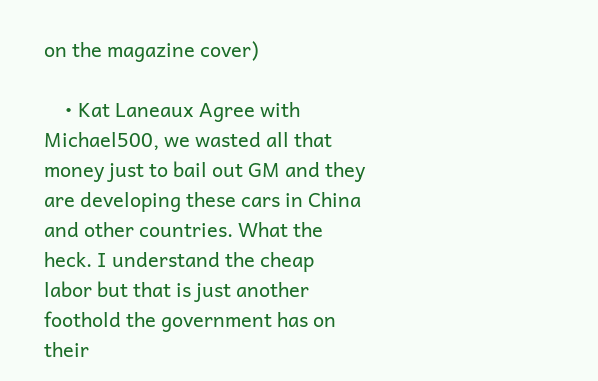on the magazine cover)

    • Kat Laneaux Agree with Michael500, we wasted all that money just to bail out GM and they are developing these cars in China and other countries. What the heck. I understand the cheap labor but that is just another foothold the government has on their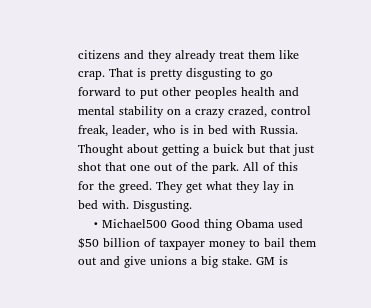citizens and they already treat them like crap. That is pretty disgusting to go forward to put other peoples health and mental stability on a crazy crazed, control freak, leader, who is in bed with Russia. Thought about getting a buick but that just shot that one out of the park. All of this for the greed. They get what they lay in bed with. Disgusting.
    • Michael500 Good thing Obama used $50 billion of taxpayer money to bail them out and give unions a big stake. GM is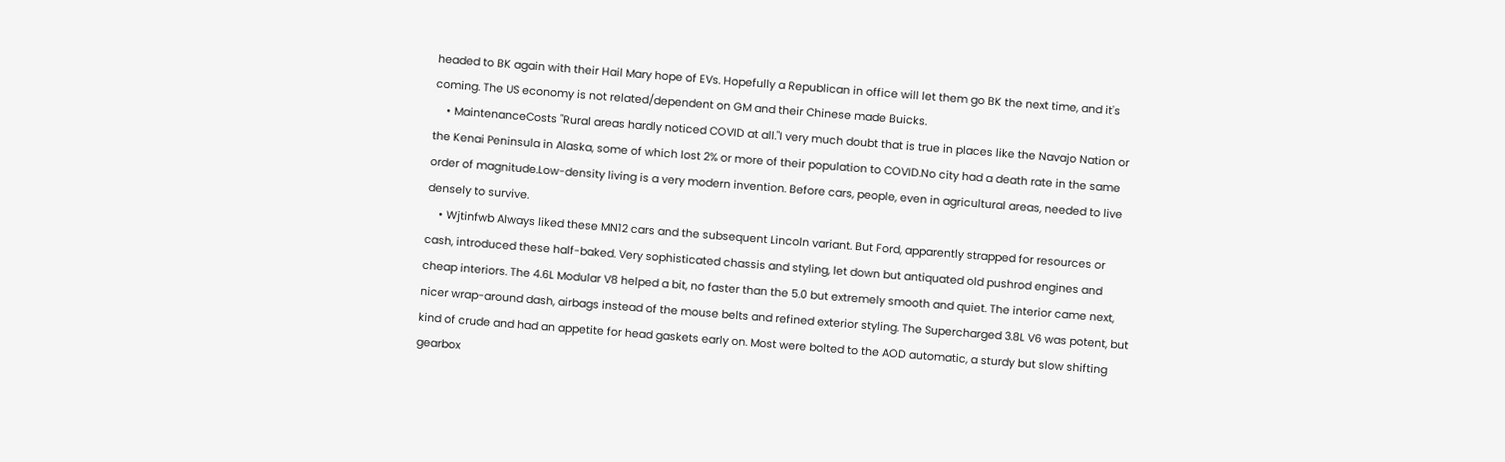headed to BK again with their Hail Mary hope of EVs. Hopefully a Republican in office will let them go BK the next time, and it's coming. The US economy is not related/dependent on GM and their Chinese made Buicks.
    • MaintenanceCosts "Rural areas hardly noticed COVID at all."I very much doubt that is true in places like the Navajo Nation or the Kenai Peninsula in Alaska, some of which lost 2% or more of their population to COVID.No city had a death rate in the same order of magnitude.Low-density living is a very modern invention. Before cars, people, even in agricultural areas, needed to live densely to survive.
    • Wjtinfwb Always liked these MN12 cars and the subsequent Lincoln variant. But Ford, apparently strapped for resources or cash, introduced these half-baked. Very sophisticated chassis and styling, let down but antiquated old pushrod engines and cheap interiors. The 4.6L Modular V8 helped a bit, no faster than the 5.0 but extremely smooth and quiet. The interior came next, nicer wrap-around dash, airbags instead of the mouse belts and refined exterior styling. The Supercharged 3.8L V6 was potent, but kind of crude and had an appetite for head gaskets early on. Most were bolted to the AOD automatic, a sturdy but slow shifting gearbox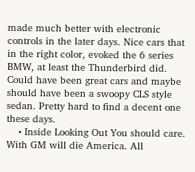made much better with electronic controls in the later days. Nice cars that in the right color, evoked the 6 series BMW, at least the Thunderbird did. Could have been great cars and maybe should have been a swoopy CLS style sedan. Pretty hard to find a decent one these days.
    • Inside Looking Out You should care. With GM will die America. All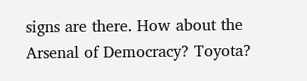signs are there. How about the Arsenal of Democracy? Toyota?